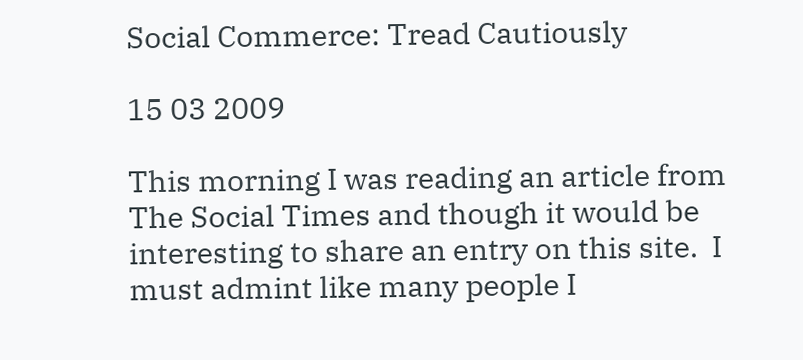Social Commerce: Tread Cautiously

15 03 2009

This morning I was reading an article from The Social Times and though it would be interesting to share an entry on this site.  I must admint like many people I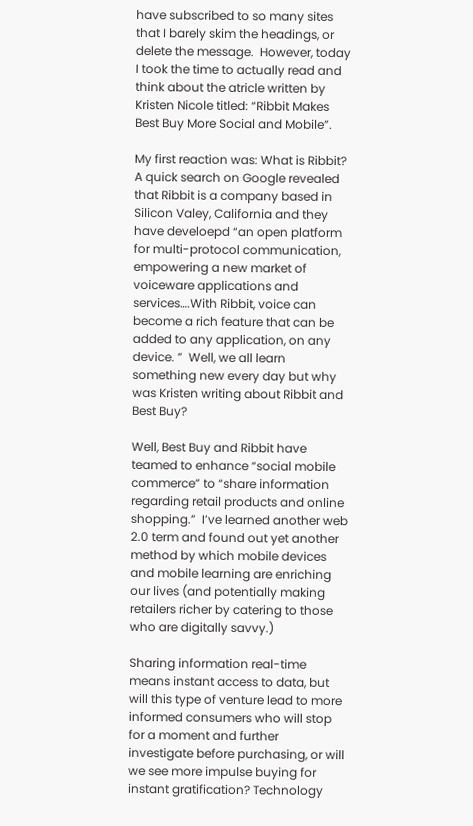have subscribed to so many sites that I barely skim the headings, or delete the message.  However, today I took the time to actually read and think about the atricle written by Kristen Nicole titled: “Ribbit Makes Best Buy More Social and Mobile”.

My first reaction was: What is Ribbit?  A quick search on Google revealed that Ribbit is a company based in Silicon Valey, California and they have develoepd “an open platform for multi-protocol communication, empowering a new market of voiceware applications and services….With Ribbit, voice can become a rich feature that can be added to any application, on any device. ”  Well, we all learn something new every day but why was Kristen writing about Ribbit and Best Buy?

Well, Best Buy and Ribbit have teamed to enhance “social mobile commerce” to “share information regarding retail products and online shopping.”  I’ve learned another web 2.0 term and found out yet another method by which mobile devices and mobile learning are enriching our lives (and potentially making retailers richer by catering to those who are digitally savvy.)

Sharing information real-time means instant access to data, but will this type of venture lead to more informed consumers who will stop for a moment and further investigate before purchasing, or will we see more impulse buying for instant gratification? Technology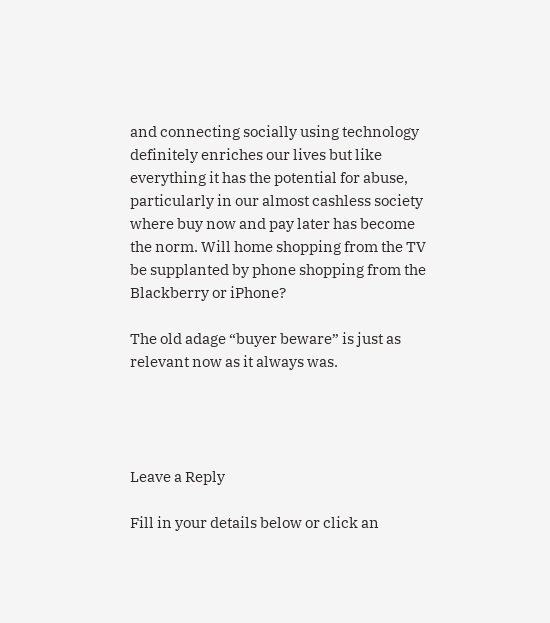and connecting socially using technology definitely enriches our lives but like everything it has the potential for abuse, particularly in our almost cashless society where buy now and pay later has become the norm. Will home shopping from the TV be supplanted by phone shopping from the Blackberry or iPhone?

The old adage “buyer beware” is just as relevant now as it always was.




Leave a Reply

Fill in your details below or click an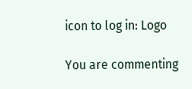icon to log in: Logo

You are commenting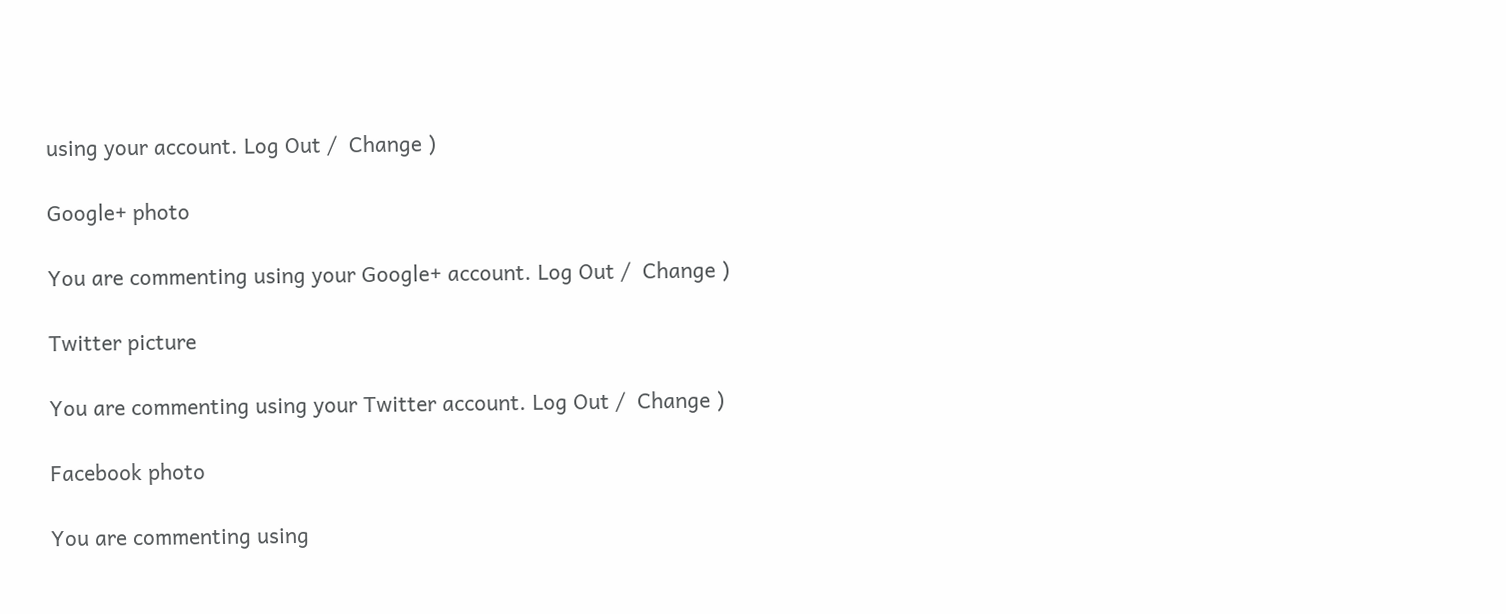using your account. Log Out /  Change )

Google+ photo

You are commenting using your Google+ account. Log Out /  Change )

Twitter picture

You are commenting using your Twitter account. Log Out /  Change )

Facebook photo

You are commenting using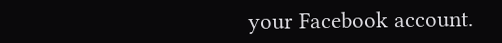your Facebook account.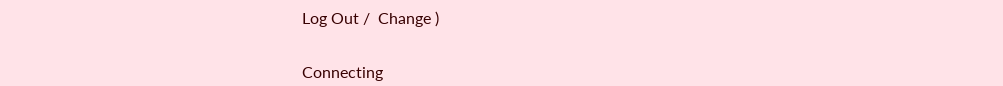Log Out /  Change )


Connecting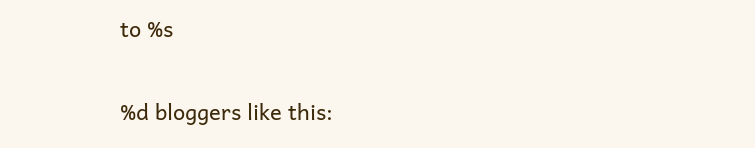to %s

%d bloggers like this: